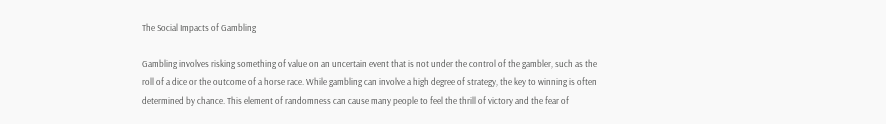The Social Impacts of Gambling

Gambling involves risking something of value on an uncertain event that is not under the control of the gambler, such as the roll of a dice or the outcome of a horse race. While gambling can involve a high degree of strategy, the key to winning is often determined by chance. This element of randomness can cause many people to feel the thrill of victory and the fear of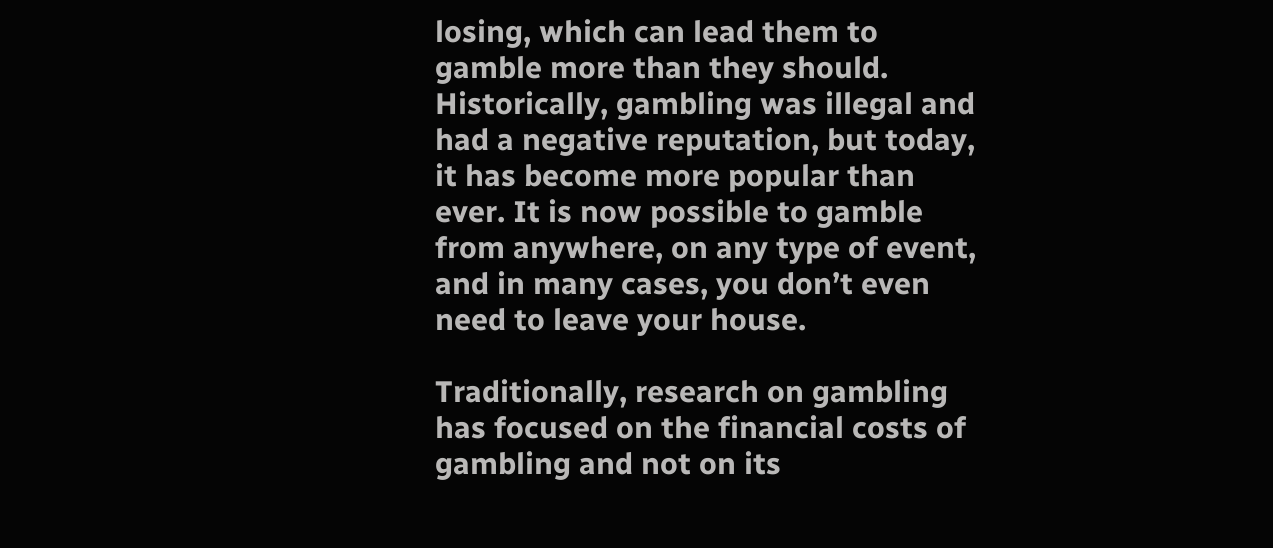losing, which can lead them to gamble more than they should. Historically, gambling was illegal and had a negative reputation, but today, it has become more popular than ever. It is now possible to gamble from anywhere, on any type of event, and in many cases, you don’t even need to leave your house.

Traditionally, research on gambling has focused on the financial costs of gambling and not on its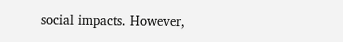social impacts. However,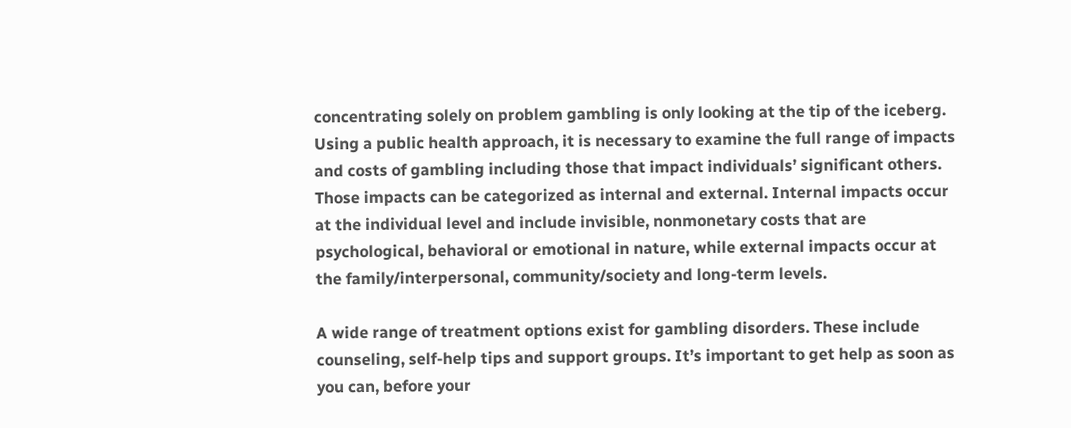concentrating solely on problem gambling is only looking at the tip of the iceberg. Using a public health approach, it is necessary to examine the full range of impacts and costs of gambling including those that impact individuals’ significant others. Those impacts can be categorized as internal and external. Internal impacts occur at the individual level and include invisible, nonmonetary costs that are psychological, behavioral or emotional in nature, while external impacts occur at the family/interpersonal, community/society and long-term levels.

A wide range of treatment options exist for gambling disorders. These include counseling, self-help tips and support groups. It’s important to get help as soon as you can, before your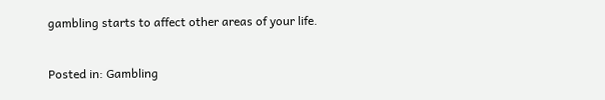gambling starts to affect other areas of your life.

Posted in: Gambling